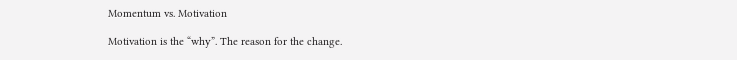Momentum vs. Motivation

Motivation is the “why”. The reason for the change.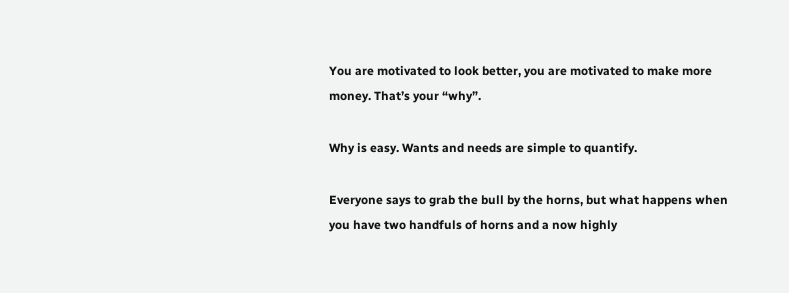You are motivated to look better, you are motivated to make more money. That’s your “why”.

Why is easy. Wants and needs are simple to quantify.

Everyone says to grab the bull by the horns, but what happens when you have two handfuls of horns and a now highly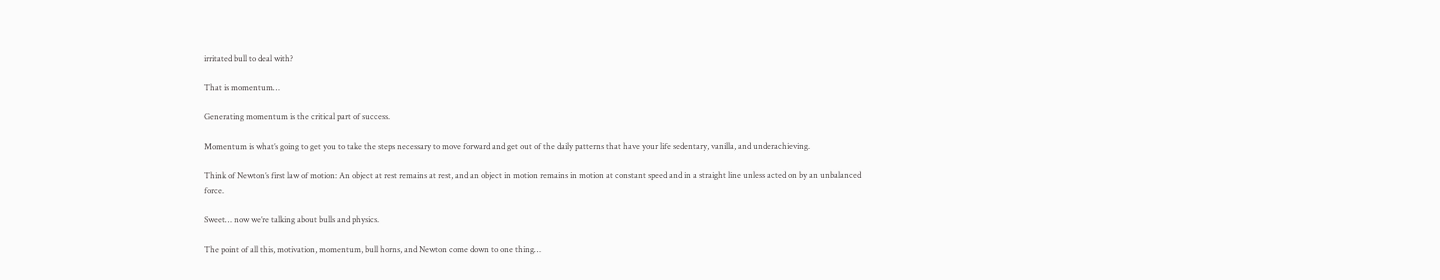irritated bull to deal with?

That is momentum…

Generating momentum is the critical part of success.

Momentum is what’s going to get you to take the steps necessary to move forward and get out of the daily patterns that have your life sedentary, vanilla, and underachieving.

Think of Newton’s first law of motion: An object at rest remains at rest, and an object in motion remains in motion at constant speed and in a straight line unless acted on by an unbalanced force.

Sweet… now we’re talking about bulls and physics.

The point of all this, motivation, momentum, bull horns, and Newton come down to one thing…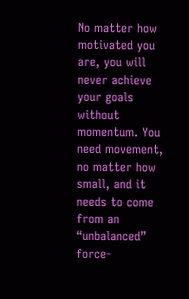No matter how motivated you are, you will never achieve your goals without momentum. You need movement, no matter how small, and it needs to come from an “unbalanced” force-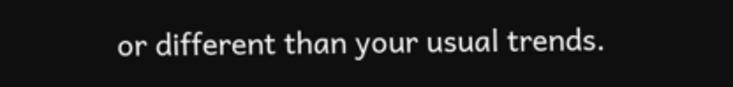or different than your usual trends.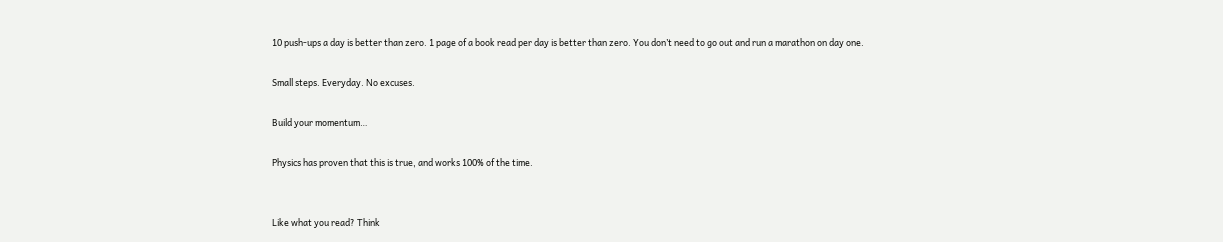10 push-ups a day is better than zero. 1 page of a book read per day is better than zero. You don’t need to go out and run a marathon on day one.

Small steps. Everyday. No excuses.

Build your momentum…

Physics has proven that this is true, and works 100% of the time.


Like what you read? Think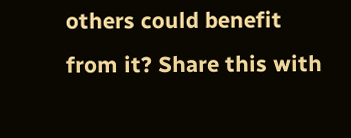others could benefit from it? Share this with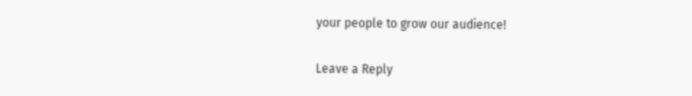your people to grow our audience!

Leave a Reply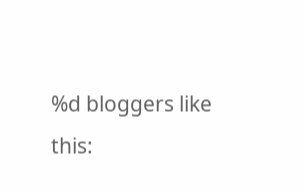%d bloggers like this: